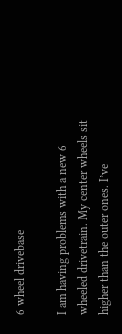6 wheel drivebase

I am having problems with a new 6 wheeled drivetrain. My center wheels sit higher than the outer ones. I’ve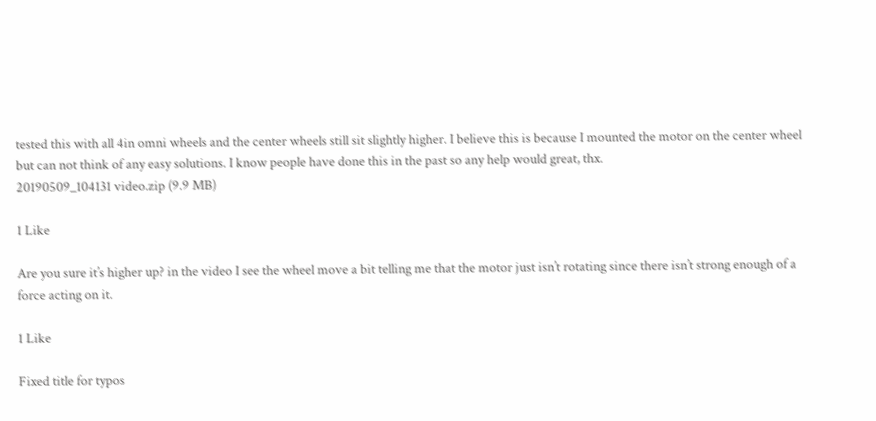tested this with all 4in omni wheels and the center wheels still sit slightly higher. I believe this is because I mounted the motor on the center wheel but can not think of any easy solutions. I know people have done this in the past so any help would great, thx.
20190509_104131 video.zip (9.9 MB)

1 Like

Are you sure it’s higher up? in the video I see the wheel move a bit telling me that the motor just isn’t rotating since there isn’t strong enough of a force acting on it.

1 Like

Fixed title for typos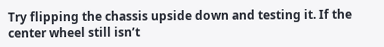Try flipping the chassis upside down and testing it. If the center wheel still isn’t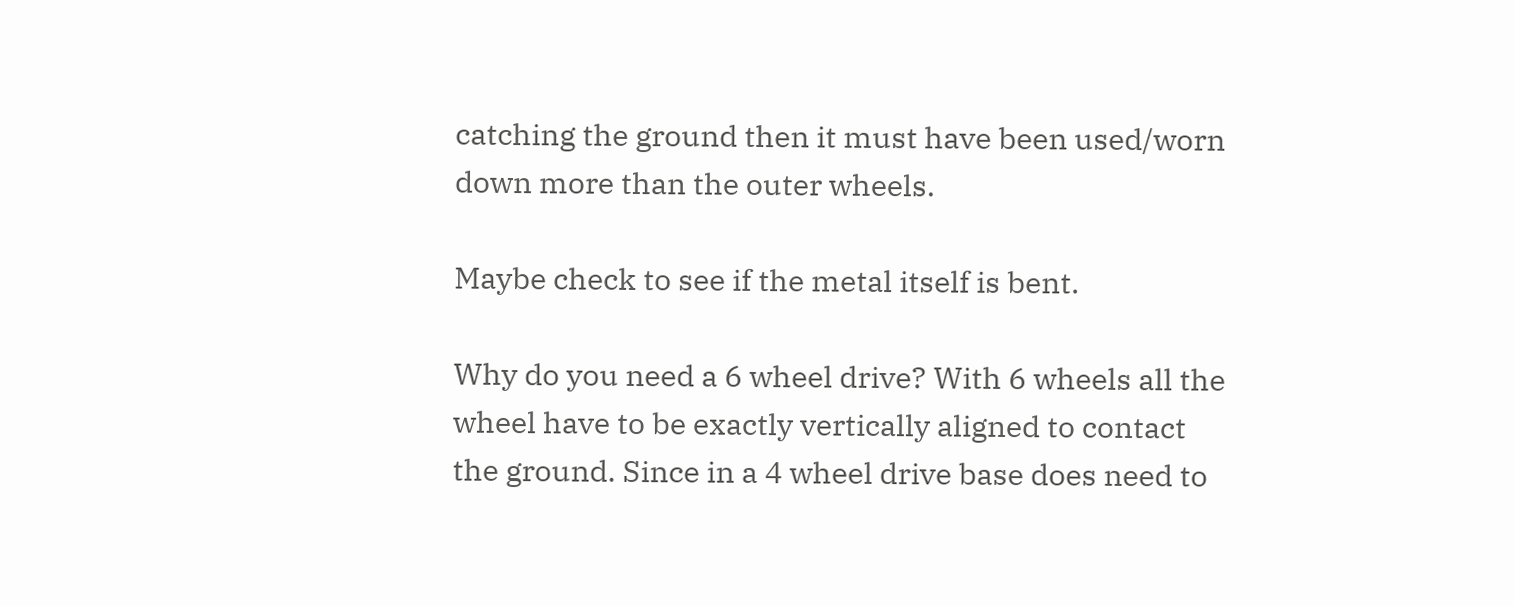catching the ground then it must have been used/worn down more than the outer wheels.

Maybe check to see if the metal itself is bent.

Why do you need a 6 wheel drive? With 6 wheels all the wheel have to be exactly vertically aligned to contact the ground. Since in a 4 wheel drive base does need to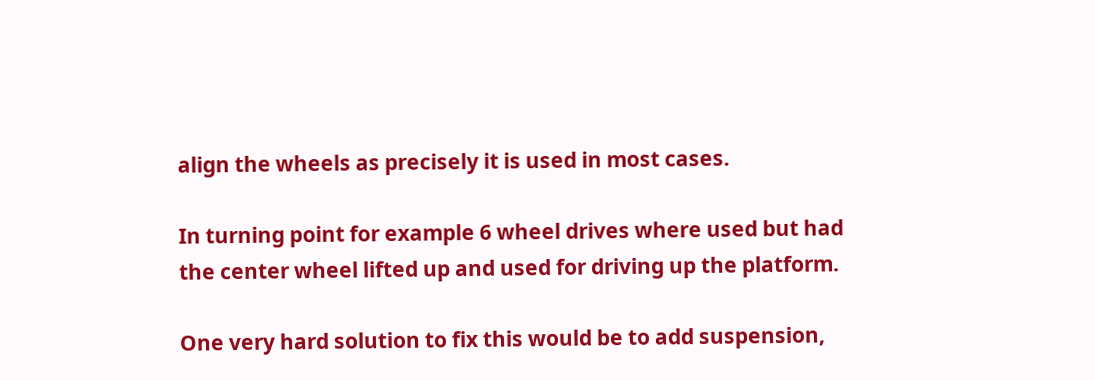align the wheels as precisely it is used in most cases.

In turning point for example 6 wheel drives where used but had the center wheel lifted up and used for driving up the platform.

One very hard solution to fix this would be to add suspension,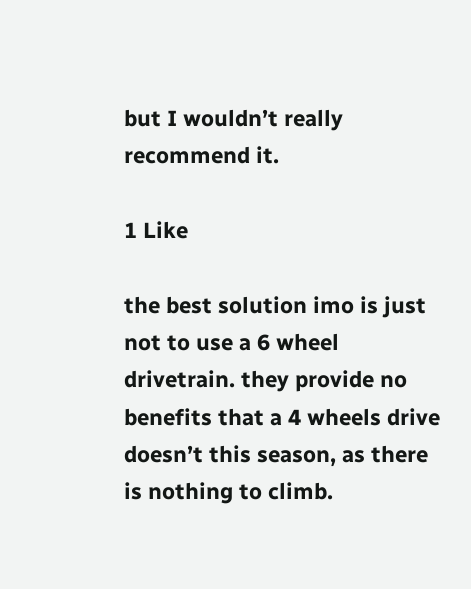but I wouldn’t really recommend it.

1 Like

the best solution imo is just not to use a 6 wheel drivetrain. they provide no benefits that a 4 wheels drive doesn’t this season, as there is nothing to climb.